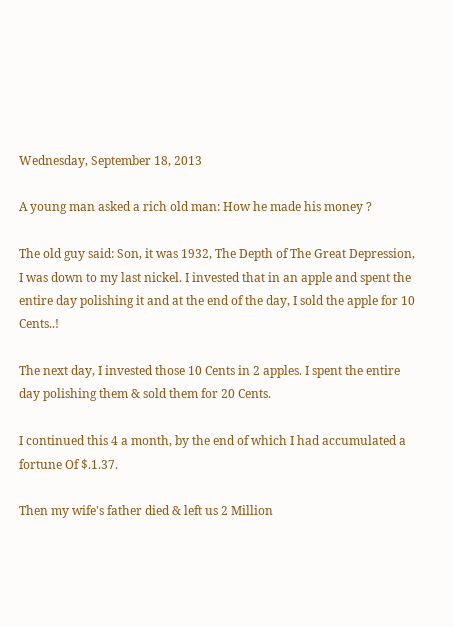Wednesday, September 18, 2013

A young man asked a rich old man: How he made his money ?

The old guy said: Son, it was 1932, The Depth of The Great Depression, I was down to my last nickel. I invested that in an apple and spent the entire day polishing it and at the end of the day, I sold the apple for 10 Cents..!

The next day, I invested those 10 Cents in 2 apples. I spent the entire day polishing them & sold them for 20 Cents.

I continued this 4 a month, by the end of which I had accumulated a fortune Of $.1.37.

Then my wife's father died & left us 2 Million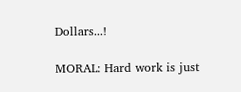Dollars...!

MORAL: Hard work is just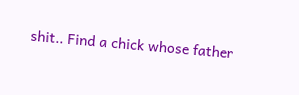shit.. Find a chick whose father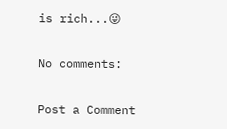is rich...😜

No comments:

Post a Comment